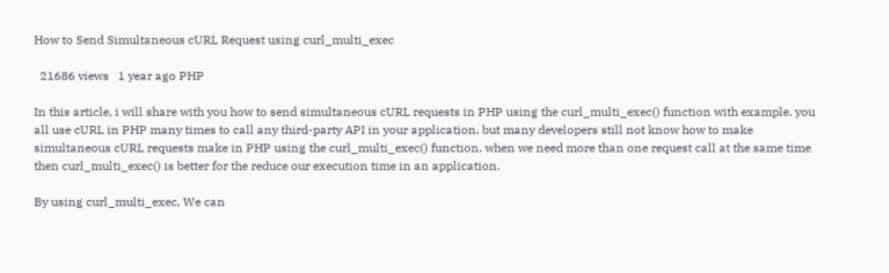How to Send Simultaneous cURL Request using curl_multi_exec

  21686 views   1 year ago PHP

In this article, i will share with you how to send simultaneous cURL requests in PHP using the curl_multi_exec() function with example. you all use cURL in PHP many times to call any third-party API in your application. but many developers still not know how to make simultaneous cURL requests make in PHP using the curl_multi_exec() function. when we need more than one request call at the same time then curl_multi_exec() is better for the reduce our execution time in an application.

By using curl_multi_exec, We can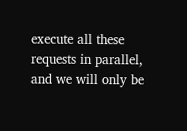execute all these requests in parallel, and we will only be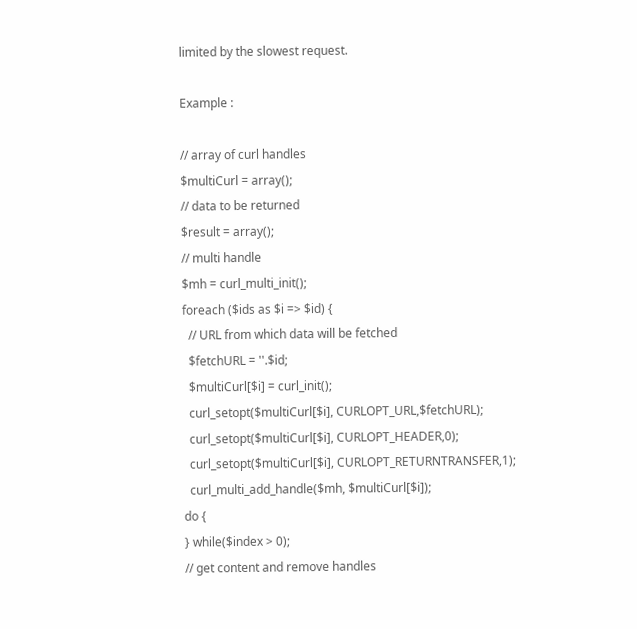limited by the slowest request.

Example :

// array of curl handles
$multiCurl = array();
// data to be returned
$result = array();
// multi handle
$mh = curl_multi_init();
foreach ($ids as $i => $id) {
  // URL from which data will be fetched
  $fetchURL = ''.$id;
  $multiCurl[$i] = curl_init();
  curl_setopt($multiCurl[$i], CURLOPT_URL,$fetchURL);
  curl_setopt($multiCurl[$i], CURLOPT_HEADER,0);
  curl_setopt($multiCurl[$i], CURLOPT_RETURNTRANSFER,1);
  curl_multi_add_handle($mh, $multiCurl[$i]);
do {
} while($index > 0);
// get content and remove handles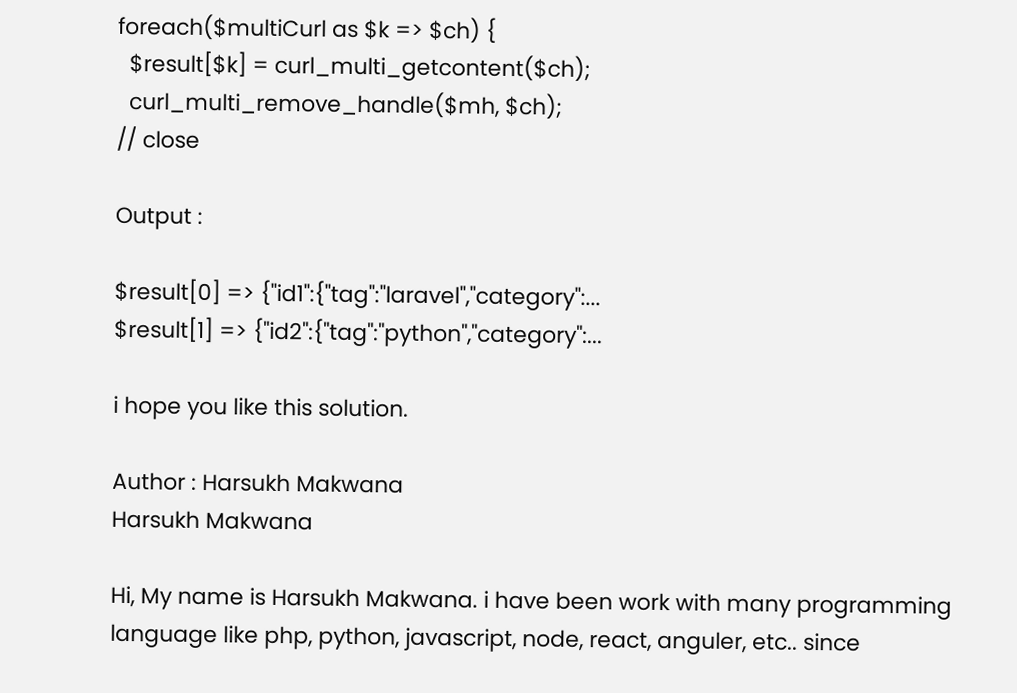foreach($multiCurl as $k => $ch) {
  $result[$k] = curl_multi_getcontent($ch);
  curl_multi_remove_handle($mh, $ch);
// close

Output :

$result[0] => {"id1":{"tag":"laravel","category":...
$result[1] => {"id2":{"tag":"python","category":...

i hope you like this solution.

Author : Harsukh Makwana
Harsukh Makwana

Hi, My name is Harsukh Makwana. i have been work with many programming language like php, python, javascript, node, react, anguler, etc.. since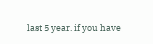last 5 year. if you have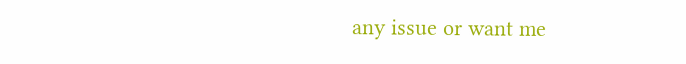any issue or want me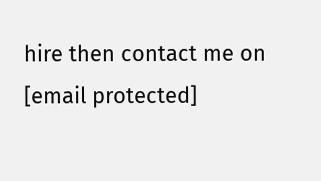hire then contact me on [email protected]